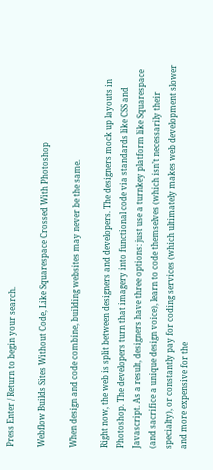Press Enter / Return to begin your search.

Webflow Builds Sites Without Code, Like Squarespace Crossed With Photoshop

When design and code combine, building websites may never be the same.

Right now, the web is split between designers and developers. The designers mock up layouts in Photoshop. The developers turn that imagery into functional code via standards like CSS and Javascript. As a result, designers have three options: just use a turnkey platform like Squarespace (and sacrifice a unique design voice), learn to code themselves (which isn’t necessarily their specialty), or constantly pay for coding services (which ultimately makes web development slower and more expensive for the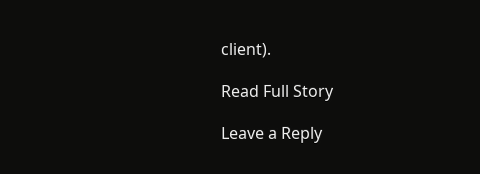client).

Read Full Story

Leave a Reply